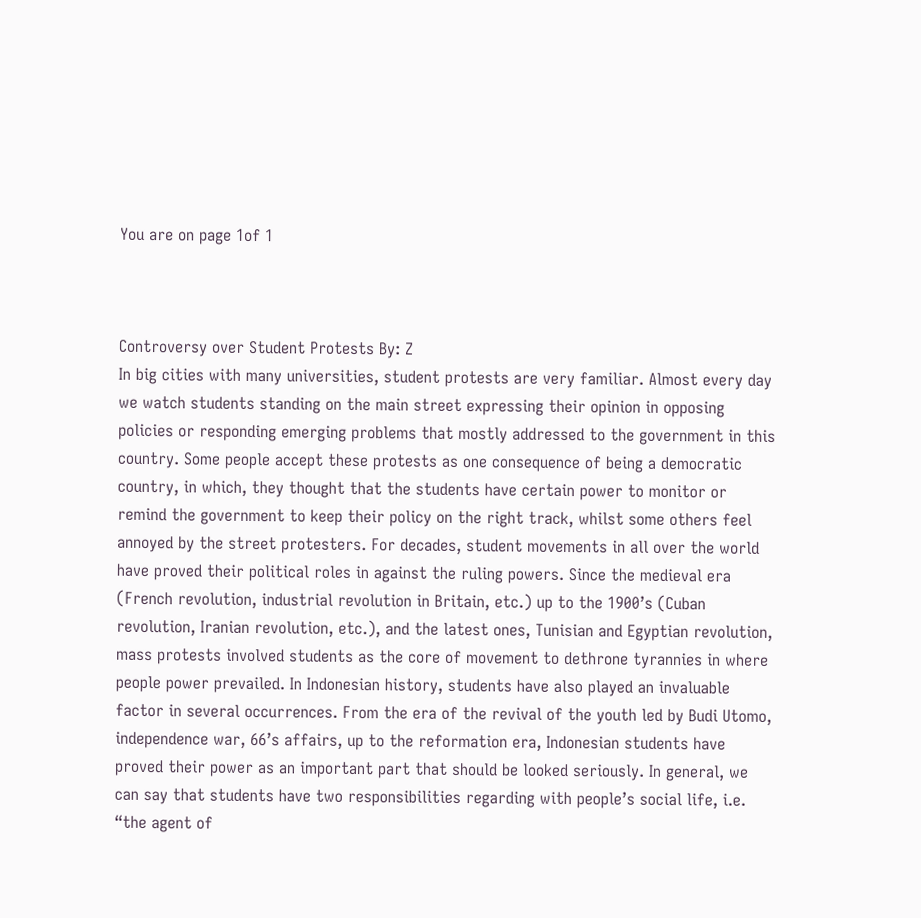You are on page 1of 1



Controversy over Student Protests By: Z
In big cities with many universities, student protests are very familiar. Almost every day we watch students standing on the main street expressing their opinion in opposing policies or responding emerging problems that mostly addressed to the government in this country. Some people accept these protests as one consequence of being a democratic country, in which, they thought that the students have certain power to monitor or remind the government to keep their policy on the right track, whilst some others feel annoyed by the street protesters. For decades, student movements in all over the world have proved their political roles in against the ruling powers. Since the medieval era (French revolution, industrial revolution in Britain, etc.) up to the 1900’s (Cuban revolution, Iranian revolution, etc.), and the latest ones, Tunisian and Egyptian revolution, mass protests involved students as the core of movement to dethrone tyrannies in where people power prevailed. In Indonesian history, students have also played an invaluable factor in several occurrences. From the era of the revival of the youth led by Budi Utomo, independence war, 66’s affairs, up to the reformation era, Indonesian students have proved their power as an important part that should be looked seriously. In general, we can say that students have two responsibilities regarding with people’s social life, i.e. “the agent of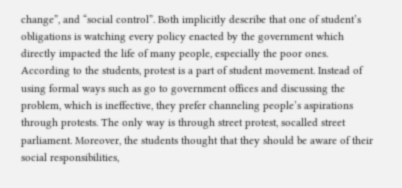change”, and “social control”. Both implicitly describe that one of student’s obligations is watching every policy enacted by the government which directly impacted the life of many people, especially the poor ones. According to the students, protest is a part of student movement. Instead of using formal ways such as go to government offices and discussing the problem, which is ineffective, they prefer channeling people’s aspirations through protests. The only way is through street protest, socalled street parliament. Moreover, the students thought that they should be aware of their social responsibilities,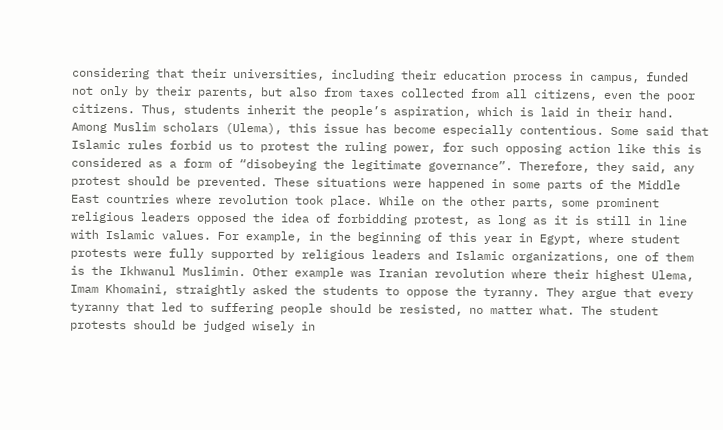considering that their universities, including their education process in campus, funded not only by their parents, but also from taxes collected from all citizens, even the poor citizens. Thus, students inherit the people’s aspiration, which is laid in their hand. Among Muslim scholars (Ulema), this issue has become especially contentious. Some said that Islamic rules forbid us to protest the ruling power, for such opposing action like this is considered as a form of “disobeying the legitimate governance”. Therefore, they said, any protest should be prevented. These situations were happened in some parts of the Middle East countries where revolution took place. While on the other parts, some prominent religious leaders opposed the idea of forbidding protest, as long as it is still in line with Islamic values. For example, in the beginning of this year in Egypt, where student protests were fully supported by religious leaders and Islamic organizations, one of them is the Ikhwanul Muslimin. Other example was Iranian revolution where their highest Ulema, Imam Khomaini, straightly asked the students to oppose the tyranny. They argue that every tyranny that led to suffering people should be resisted, no matter what. The student protests should be judged wisely in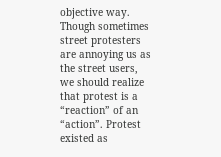objective way. Though sometimes street protesters are annoying us as the street users, we should realize that protest is a “reaction” of an “action”. Protest existed as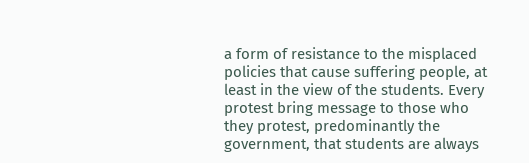a form of resistance to the misplaced policies that cause suffering people, at least in the view of the students. Every protest bring message to those who they protest, predominantly the government, that students are always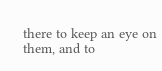there to keep an eye on them, and to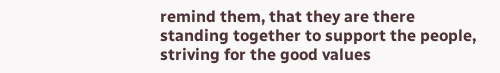remind them, that they are there standing together to support the people, striving for the good values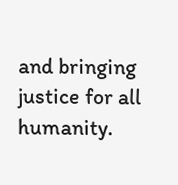and bringing justice for all humanity.